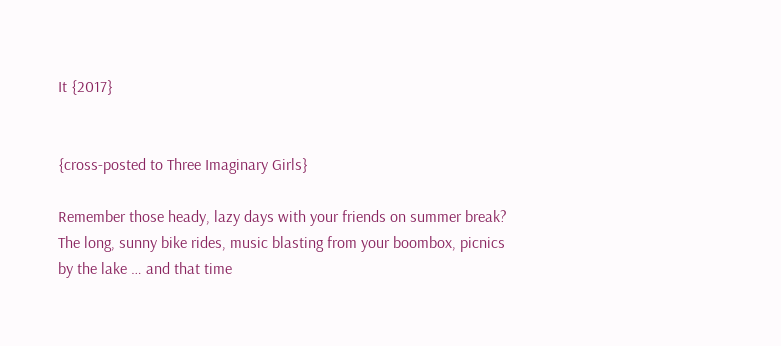It {2017}


{cross-posted to Three Imaginary Girls}

Remember those heady, lazy days with your friends on summer break? The long, sunny bike rides, music blasting from your boombox, picnics by the lake … and that time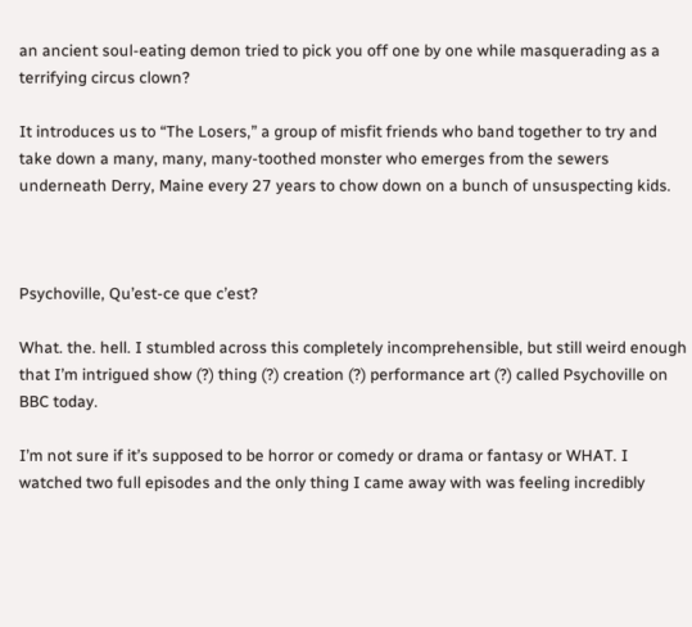an ancient soul-eating demon tried to pick you off one by one while masquerading as a terrifying circus clown?

It introduces us to “The Losers,” a group of misfit friends who band together to try and take down a many, many, many-toothed monster who emerges from the sewers underneath Derry, Maine every 27 years to chow down on a bunch of unsuspecting kids.



Psychoville, Qu’est-ce que c’est?

What. the. hell. I stumbled across this completely incomprehensible, but still weird enough that I’m intrigued show (?) thing (?) creation (?) performance art (?) called Psychoville on BBC today.

I’m not sure if it’s supposed to be horror or comedy or drama or fantasy or WHAT. I watched two full episodes and the only thing I came away with was feeling incredibly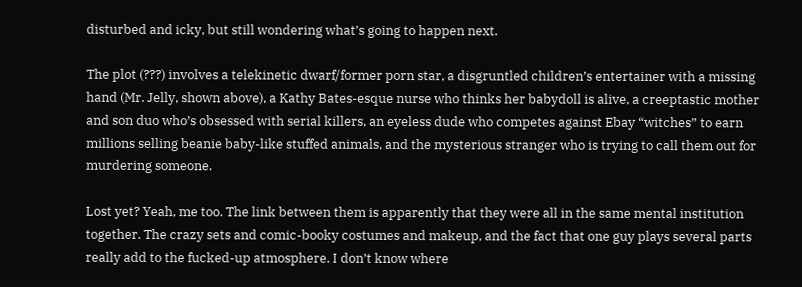disturbed and icky, but still wondering what’s going to happen next.

The plot (???) involves a telekinetic dwarf/former porn star, a disgruntled children’s entertainer with a missing hand (Mr. Jelly, shown above), a Kathy Bates-esque nurse who thinks her babydoll is alive, a creeptastic mother and son duo who’s obsessed with serial killers, an eyeless dude who competes against Ebay “witches” to earn millions selling beanie baby-like stuffed animals, and the mysterious stranger who is trying to call them out for murdering someone.

Lost yet? Yeah, me too. The link between them is apparently that they were all in the same mental institution together. The crazy sets and comic-booky costumes and makeup, and the fact that one guy plays several parts really add to the fucked-up atmosphere. I don’t know where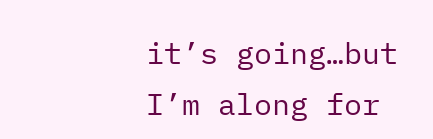it’s going…but I’m along for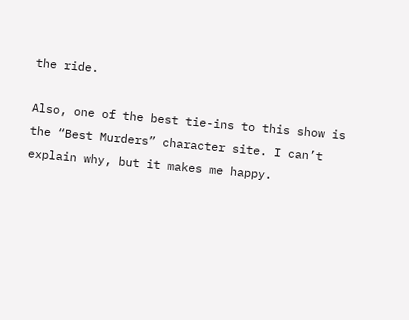the ride.

Also, one of the best tie-ins to this show is the “Best Murders” character site. I can’t explain why, but it makes me happy.